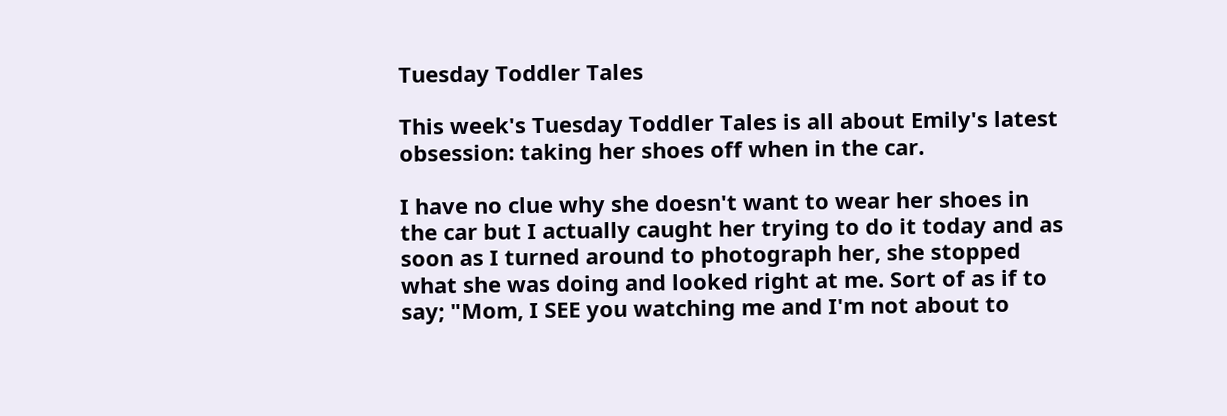Tuesday Toddler Tales

This week's Tuesday Toddler Tales is all about Emily's latest obsession: taking her shoes off when in the car.

I have no clue why she doesn't want to wear her shoes in the car but I actually caught her trying to do it today and as soon as I turned around to photograph her, she stopped what she was doing and looked right at me. Sort of as if to say; "Mom, I SEE you watching me and I'm not about to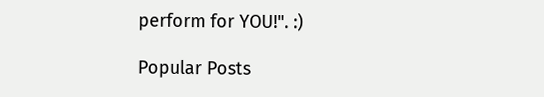perform for YOU!". :)

Popular Posts